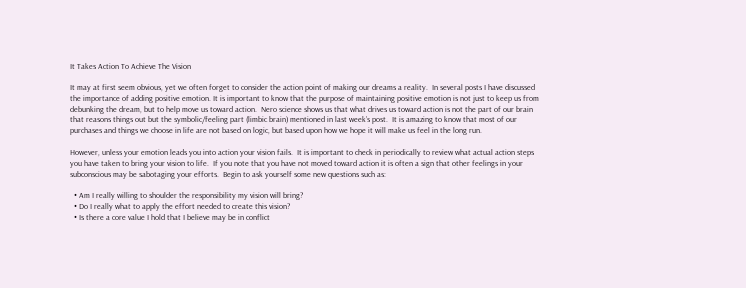It Takes Action To Achieve The Vision

It may at first seem obvious, yet we often forget to consider the action point of making our dreams a reality.  In several posts I have discussed the importance of adding positive emotion. It is important to know that the purpose of maintaining positive emotion is not just to keep us from debunking the dream, but to help move us toward action.  Nero science shows us that what drives us toward action is not the part of our brain that reasons things out but the symbolic/feeling part (limbic brain) mentioned in last week’s post.  It is amazing to know that most of our purchases and things we choose in life are not based on logic, but based upon how we hope it will make us feel in the long run.

However, unless your emotion leads you into action your vision fails.  It is important to check in periodically to review what actual action steps you have taken to bring your vision to life.  If you note that you have not moved toward action it is often a sign that other feelings in your subconscious may be sabotaging your efforts.  Begin to ask yourself some new questions such as:

  • Am I really willing to shoulder the responsibility my vision will bring?
  • Do I really what to apply the effort needed to create this vision?
  • Is there a core value I hold that I believe may be in conflict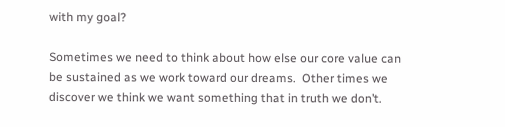with my goal?

Sometimes we need to think about how else our core value can be sustained as we work toward our dreams.  Other times we discover we think we want something that in truth we don’t.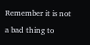Remember it is not a bad thing to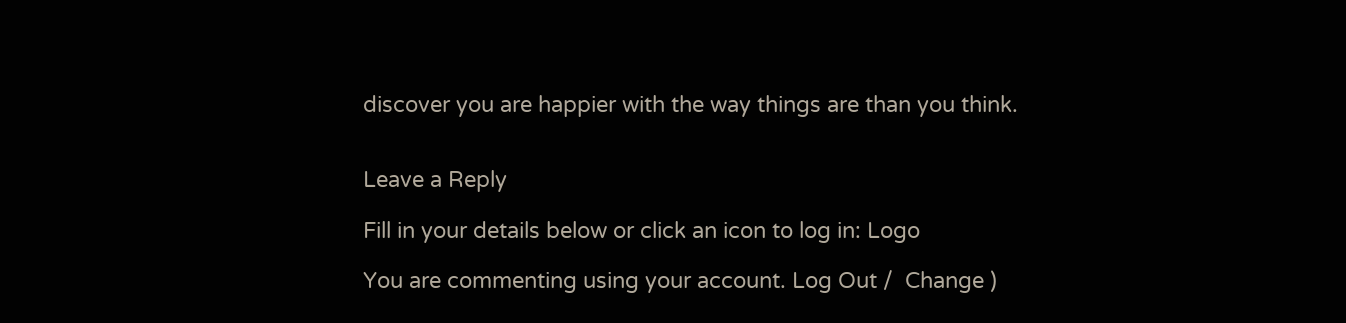discover you are happier with the way things are than you think.


Leave a Reply

Fill in your details below or click an icon to log in: Logo

You are commenting using your account. Log Out /  Change )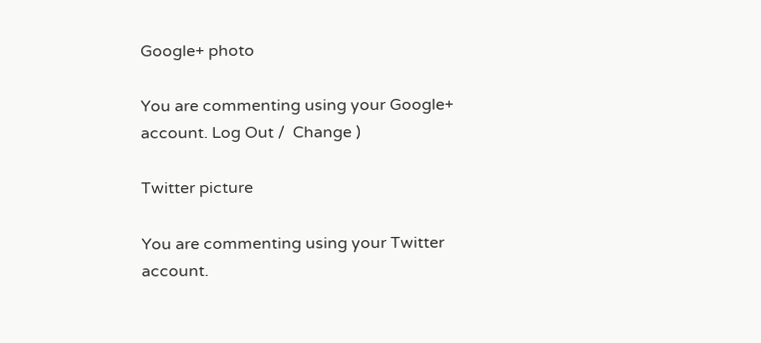Google+ photo

You are commenting using your Google+ account. Log Out /  Change )

Twitter picture

You are commenting using your Twitter account.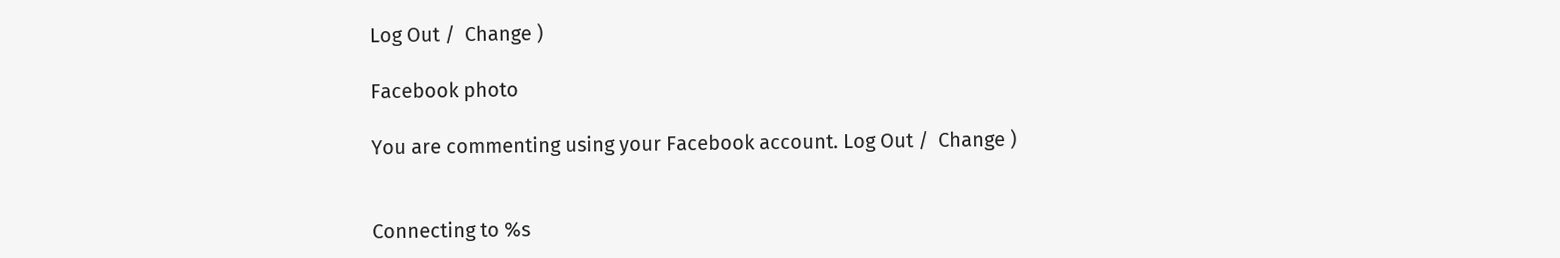Log Out /  Change )

Facebook photo

You are commenting using your Facebook account. Log Out /  Change )


Connecting to %s